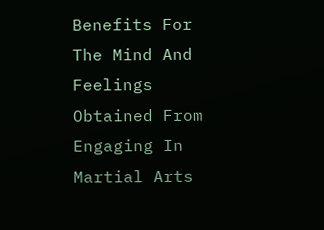Benefits For The Mind And Feelings Obtained From Engaging In Martial Arts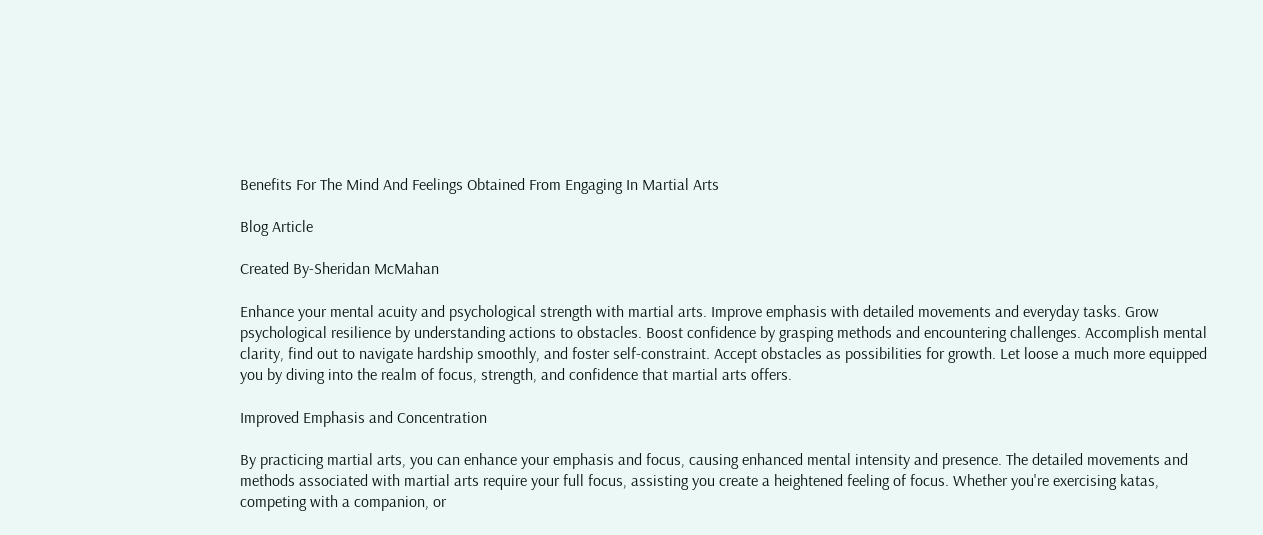Benefits For The Mind And Feelings Obtained From Engaging In Martial Arts

Blog Article

Created By-Sheridan McMahan

Enhance your mental acuity and psychological strength with martial arts. Improve emphasis with detailed movements and everyday tasks. Grow psychological resilience by understanding actions to obstacles. Boost confidence by grasping methods and encountering challenges. Accomplish mental clarity, find out to navigate hardship smoothly, and foster self-constraint. Accept obstacles as possibilities for growth. Let loose a much more equipped you by diving into the realm of focus, strength, and confidence that martial arts offers.

Improved Emphasis and Concentration

By practicing martial arts, you can enhance your emphasis and focus, causing enhanced mental intensity and presence. The detailed movements and methods associated with martial arts require your full focus, assisting you create a heightened feeling of focus. Whether you're exercising katas, competing with a companion, or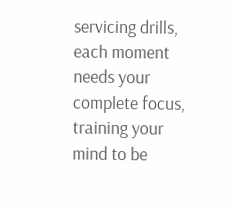servicing drills, each moment needs your complete focus, training your mind to be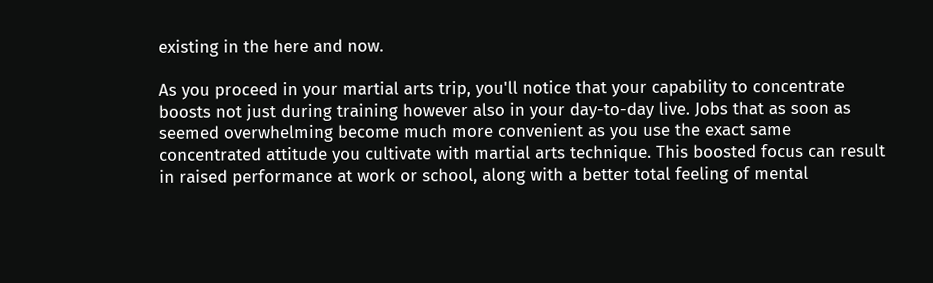existing in the here and now.

As you proceed in your martial arts trip, you'll notice that your capability to concentrate boosts not just during training however also in your day-to-day live. Jobs that as soon as seemed overwhelming become much more convenient as you use the exact same concentrated attitude you cultivate with martial arts technique. This boosted focus can result in raised performance at work or school, along with a better total feeling of mental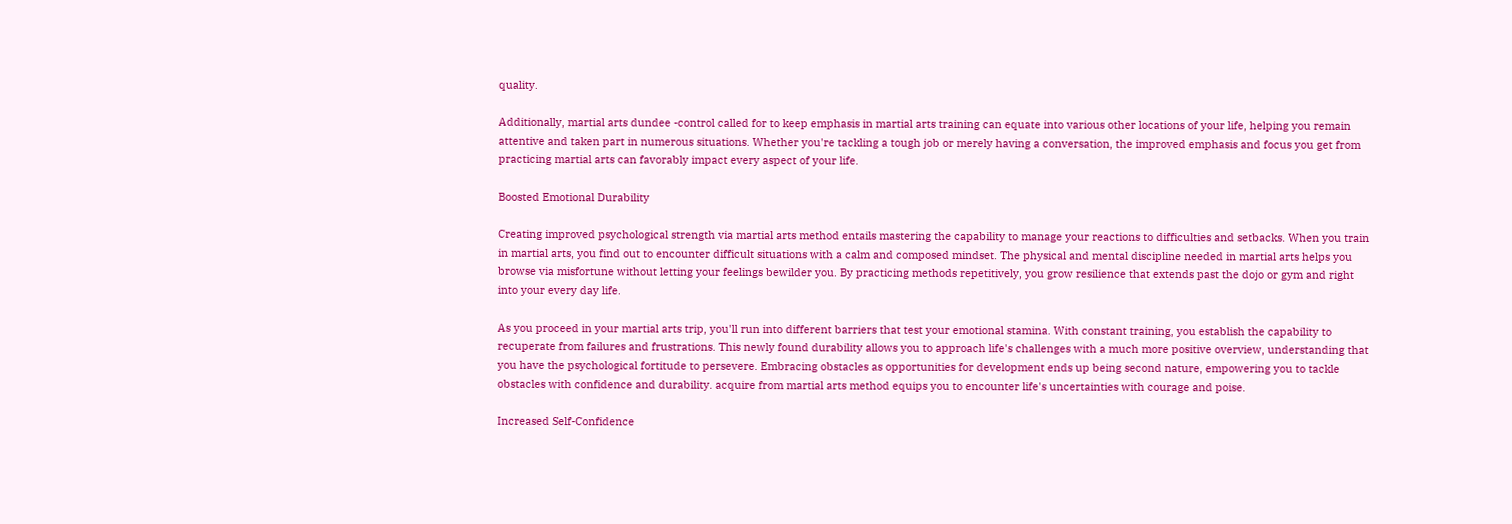quality.

Additionally, martial arts dundee -control called for to keep emphasis in martial arts training can equate into various other locations of your life, helping you remain attentive and taken part in numerous situations. Whether you're tackling a tough job or merely having a conversation, the improved emphasis and focus you get from practicing martial arts can favorably impact every aspect of your life.

Boosted Emotional Durability

Creating improved psychological strength via martial arts method entails mastering the capability to manage your reactions to difficulties and setbacks. When you train in martial arts, you find out to encounter difficult situations with a calm and composed mindset. The physical and mental discipline needed in martial arts helps you browse via misfortune without letting your feelings bewilder you. By practicing methods repetitively, you grow resilience that extends past the dojo or gym and right into your every day life.

As you proceed in your martial arts trip, you'll run into different barriers that test your emotional stamina. With constant training, you establish the capability to recuperate from failures and frustrations. This newly found durability allows you to approach life's challenges with a much more positive overview, understanding that you have the psychological fortitude to persevere. Embracing obstacles as opportunities for development ends up being second nature, empowering you to tackle obstacles with confidence and durability. acquire from martial arts method equips you to encounter life's uncertainties with courage and poise.

Increased Self-Confidence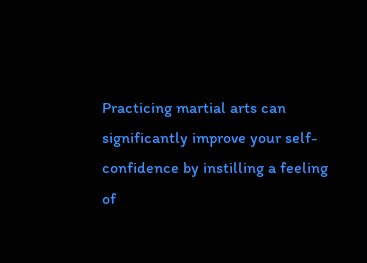Practicing martial arts can significantly improve your self-confidence by instilling a feeling of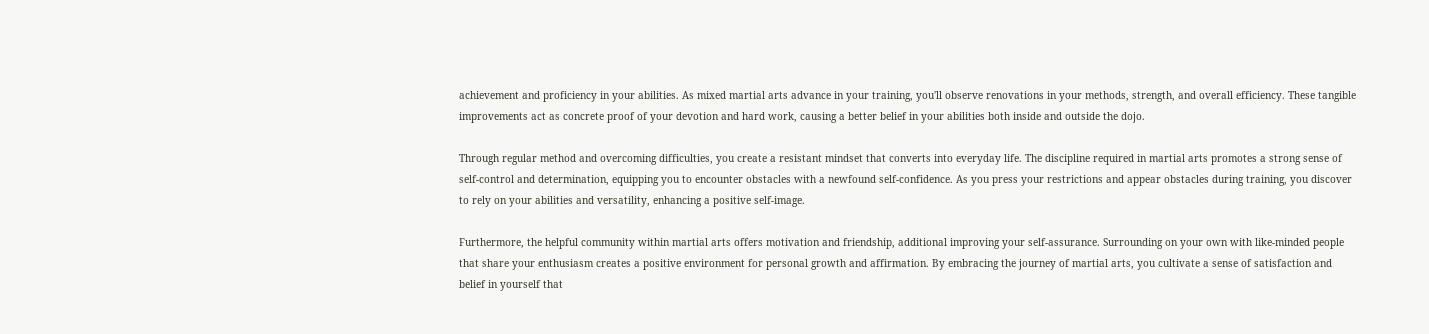achievement and proficiency in your abilities. As mixed martial arts advance in your training, you'll observe renovations in your methods, strength, and overall efficiency. These tangible improvements act as concrete proof of your devotion and hard work, causing a better belief in your abilities both inside and outside the dojo.

Through regular method and overcoming difficulties, you create a resistant mindset that converts into everyday life. The discipline required in martial arts promotes a strong sense of self-control and determination, equipping you to encounter obstacles with a newfound self-confidence. As you press your restrictions and appear obstacles during training, you discover to rely on your abilities and versatility, enhancing a positive self-image.

Furthermore, the helpful community within martial arts offers motivation and friendship, additional improving your self-assurance. Surrounding on your own with like-minded people that share your enthusiasm creates a positive environment for personal growth and affirmation. By embracing the journey of martial arts, you cultivate a sense of satisfaction and belief in yourself that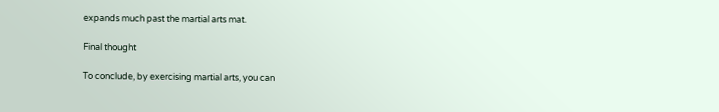expands much past the martial arts mat.

Final thought

To conclude, by exercising martial arts, you can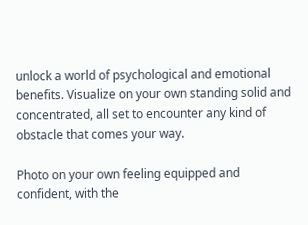unlock a world of psychological and emotional benefits. Visualize on your own standing solid and concentrated, all set to encounter any kind of obstacle that comes your way.

Photo on your own feeling equipped and confident, with the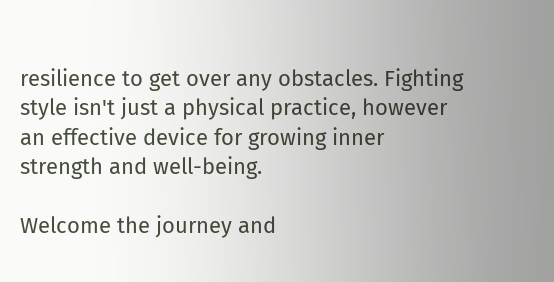resilience to get over any obstacles. Fighting style isn't just a physical practice, however an effective device for growing inner strength and well-being.

Welcome the journey and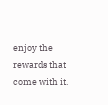enjoy the rewards that come with it.